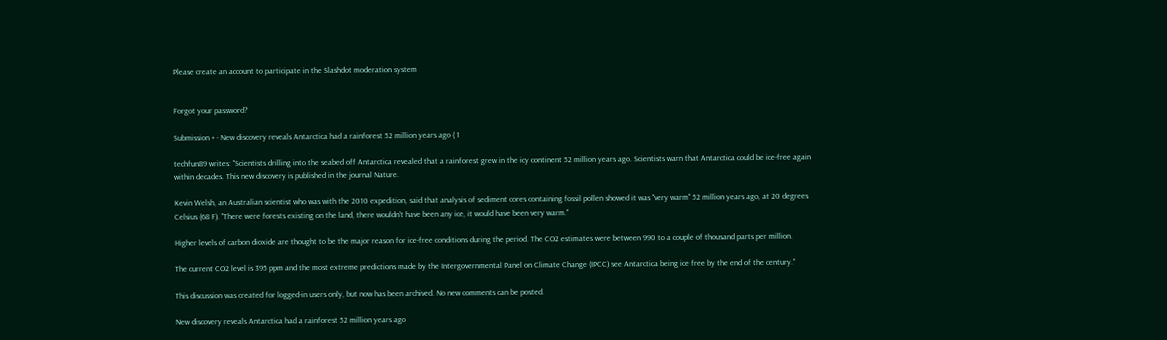Please create an account to participate in the Slashdot moderation system


Forgot your password?

Submission + - New discovery reveals Antarctica had a rainforest 52 million years ago ( 1

techfun89 writes: "Scientists drilling into the seabed off Antarctica revealed that a rainforest grew in the icy continent 52 million years ago. Scientists warn that Antarctica could be ice-free again within decades. This new discovery is published in the journal Nature.

Kevin Welsh, an Australian scientist who was with the 2010 expedition, said that analysis of sediment cores containing fossil pollen showed it was "very warm" 52 million years ago, at 20 degrees Celsius (68 F). "There were forests existing on the land, there wouldn't have been any ice, it would have been very warm."

Higher levels of carbon dioxide are thought to be the major reason for ice-free conditions during the period. The CO2 estimates were between 990 to a couple of thousand parts per million.

The current CO2 level is 395 ppm and the most extreme predictions made by the Intergovernmental Panel on Climate Change (IPCC) see Antarctica being ice free by the end of the century."

This discussion was created for logged-in users only, but now has been archived. No new comments can be posted.

New discovery reveals Antarctica had a rainforest 52 million years ago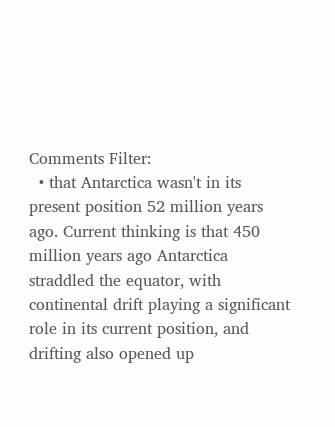Comments Filter:
  • that Antarctica wasn't in its present position 52 million years ago. Current thinking is that 450 million years ago Antarctica straddled the equator, with continental drift playing a significant role in its current position, and drifting also opened up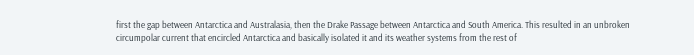first the gap between Antarctica and Australasia, then the Drake Passage between Antarctica and South America. This resulted in an unbroken circumpolar current that encircled Antarctica and basically isolated it and its weather systems from the rest of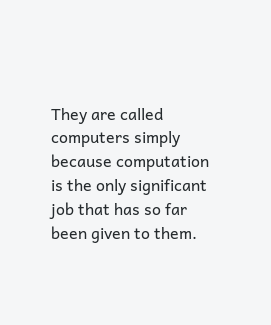They are called computers simply because computation is the only significant job that has so far been given to them.